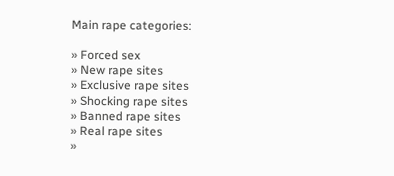Main rape categories:

» Forced sex
» New rape sites
» Exclusive rape sites
» Shocking rape sites
» Banned rape sites
» Real rape sites
»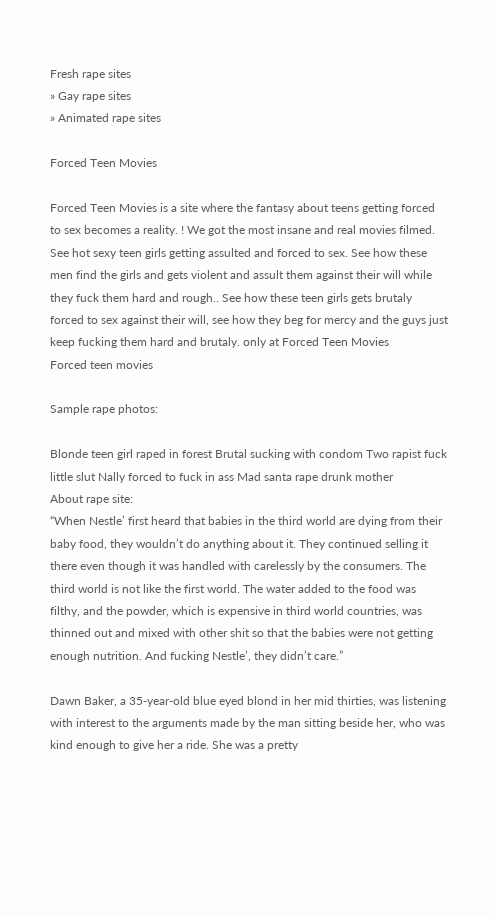Fresh rape sites
» Gay rape sites
» Animated rape sites

Forced Teen Movies

Forced Teen Movies is a site where the fantasy about teens getting forced to sex becomes a reality. ! We got the most insane and real movies filmed. See hot sexy teen girls getting assulted and forced to sex. See how these men find the girls and gets violent and assult them against their will while they fuck them hard and rough.. See how these teen girls gets brutaly forced to sex against their will, see how they beg for mercy and the guys just keep fucking them hard and brutaly. only at Forced Teen Movies
Forced teen movies

Sample rape photos:

Blonde teen girl raped in forest Brutal sucking with condom Two rapist fuck little slut Nally forced to fuck in ass Mad santa rape drunk mother
About rape site:
“When Nestle’ first heard that babies in the third world are dying from their baby food, they wouldn’t do anything about it. They continued selling it there even though it was handled with carelessly by the consumers. The third world is not like the first world. The water added to the food was filthy, and the powder, which is expensive in third world countries, was thinned out and mixed with other shit so that the babies were not getting enough nutrition. And fucking Nestle’, they didn’t care.”

Dawn Baker, a 35-year-old blue eyed blond in her mid thirties, was listening with interest to the arguments made by the man sitting beside her, who was kind enough to give her a ride. She was a pretty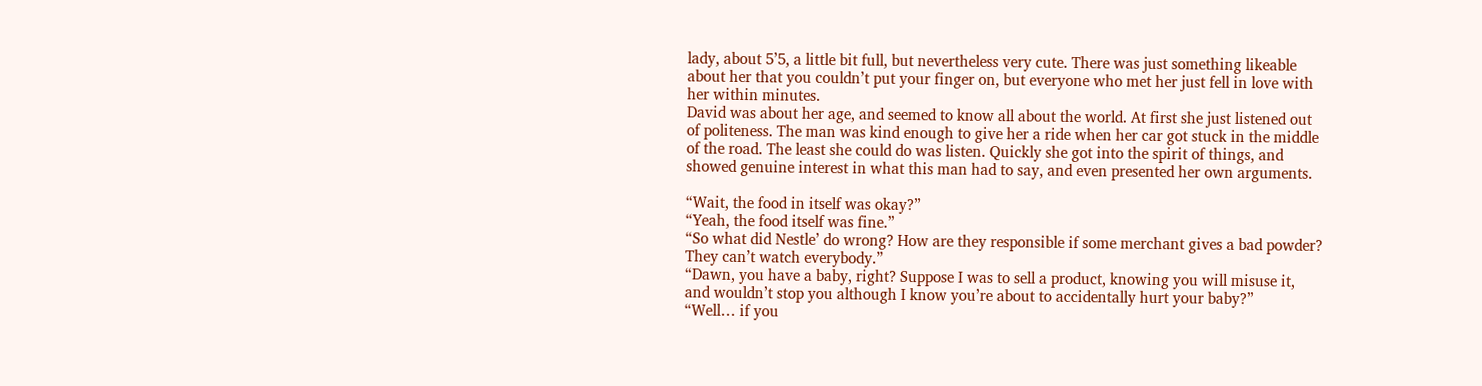lady, about 5’5, a little bit full, but nevertheless very cute. There was just something likeable about her that you couldn’t put your finger on, but everyone who met her just fell in love with her within minutes.
David was about her age, and seemed to know all about the world. At first she just listened out of politeness. The man was kind enough to give her a ride when her car got stuck in the middle of the road. The least she could do was listen. Quickly she got into the spirit of things, and showed genuine interest in what this man had to say, and even presented her own arguments.

“Wait, the food in itself was okay?”
“Yeah, the food itself was fine.”
“So what did Nestle’ do wrong? How are they responsible if some merchant gives a bad powder? They can’t watch everybody.”
“Dawn, you have a baby, right? Suppose I was to sell a product, knowing you will misuse it, and wouldn’t stop you although I know you’re about to accidentally hurt your baby?”
“Well… if you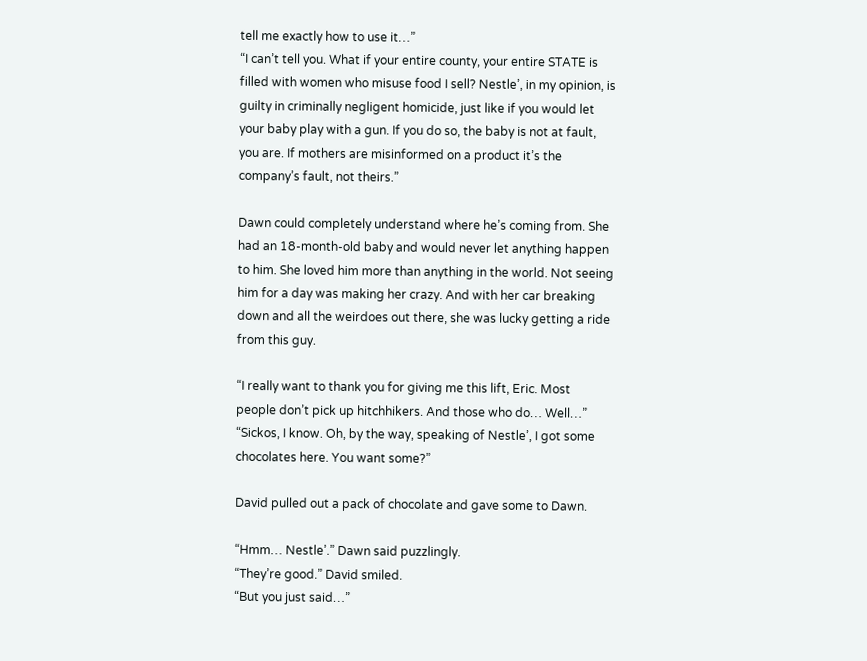tell me exactly how to use it…”
“I can’t tell you. What if your entire county, your entire STATE is filled with women who misuse food I sell? Nestle’, in my opinion, is guilty in criminally negligent homicide, just like if you would let your baby play with a gun. If you do so, the baby is not at fault, you are. If mothers are misinformed on a product it’s the company’s fault, not theirs.”

Dawn could completely understand where he’s coming from. She had an 18-month-old baby and would never let anything happen to him. She loved him more than anything in the world. Not seeing him for a day was making her crazy. And with her car breaking down and all the weirdoes out there, she was lucky getting a ride from this guy.

“I really want to thank you for giving me this lift, Eric. Most people don’t pick up hitchhikers. And those who do… Well…”
“Sickos, I know. Oh, by the way, speaking of Nestle’, I got some chocolates here. You want some?”

David pulled out a pack of chocolate and gave some to Dawn.

“Hmm… Nestle’.” Dawn said puzzlingly.
“They’re good.” David smiled.
“But you just said…”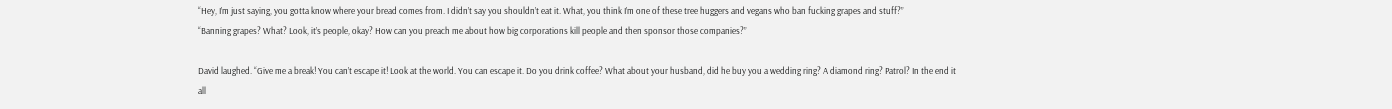“Hey, I’m just saying, you gotta know where your bread comes from. I didn’t say you shouldn’t eat it. What, you think I’m one of these tree huggers and vegans who ban fucking grapes and stuff?”
“Banning grapes? What? Look, it’s people, okay? How can you preach me about how big corporations kill people and then sponsor those companies?”

David laughed. “Give me a break! You can’t escape it! Look at the world. You can escape it. Do you drink coffee? What about your husband, did he buy you a wedding ring? A diamond ring? Patrol? In the end it all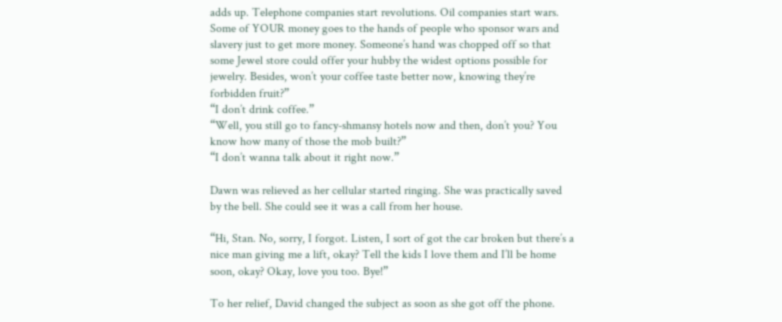adds up. Telephone companies start revolutions. Oil companies start wars. Some of YOUR money goes to the hands of people who sponsor wars and slavery just to get more money. Someone’s hand was chopped off so that some Jewel store could offer your hubby the widest options possible for jewelry. Besides, won’t your coffee taste better now, knowing they’re forbidden fruit?”
“I don’t drink coffee.”
“Well, you still go to fancy-shmansy hotels now and then, don’t you? You know how many of those the mob built?”
“I don’t wanna talk about it right now.”

Dawn was relieved as her cellular started ringing. She was practically saved by the bell. She could see it was a call from her house.

“Hi, Stan. No, sorry, I forgot. Listen, I sort of got the car broken but there’s a nice man giving me a lift, okay? Tell the kids I love them and I’ll be home soon, okay? Okay, love you too. Bye!”

To her relief, David changed the subject as soon as she got off the phone.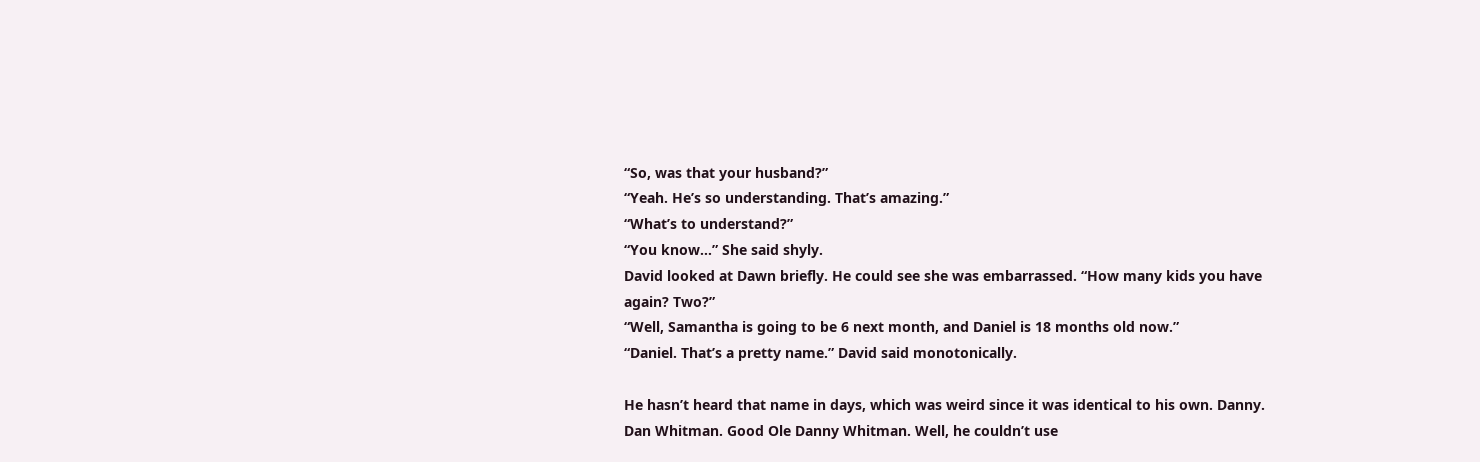“So, was that your husband?”
“Yeah. He’s so understanding. That’s amazing.”
“What’s to understand?”
“You know…” She said shyly.
David looked at Dawn briefly. He could see she was embarrassed. “How many kids you have again? Two?”
“Well, Samantha is going to be 6 next month, and Daniel is 18 months old now.”
“Daniel. That’s a pretty name.” David said monotonically.

He hasn’t heard that name in days, which was weird since it was identical to his own. Danny. Dan Whitman. Good Ole Danny Whitman. Well, he couldn’t use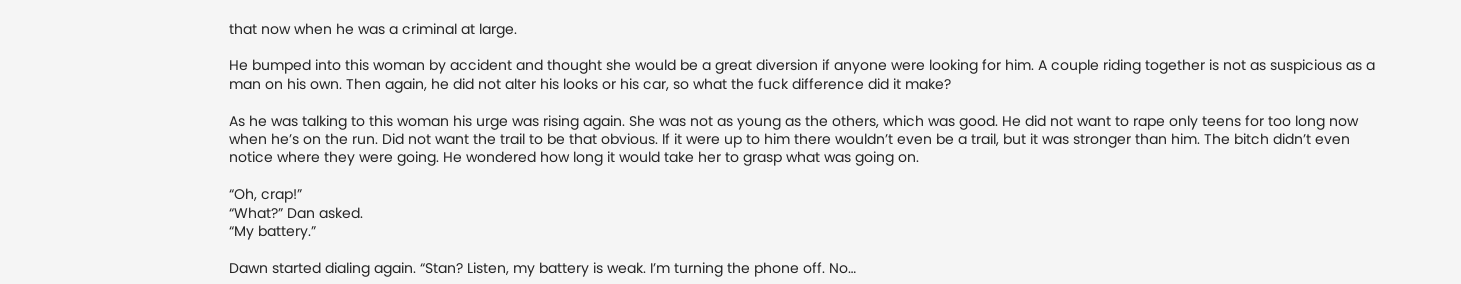that now when he was a criminal at large.

He bumped into this woman by accident and thought she would be a great diversion if anyone were looking for him. A couple riding together is not as suspicious as a man on his own. Then again, he did not alter his looks or his car, so what the fuck difference did it make?

As he was talking to this woman his urge was rising again. She was not as young as the others, which was good. He did not want to rape only teens for too long now when he’s on the run. Did not want the trail to be that obvious. If it were up to him there wouldn’t even be a trail, but it was stronger than him. The bitch didn’t even notice where they were going. He wondered how long it would take her to grasp what was going on.

“Oh, crap!”
“What?” Dan asked.
“My battery.”

Dawn started dialing again. “Stan? Listen, my battery is weak. I’m turning the phone off. No…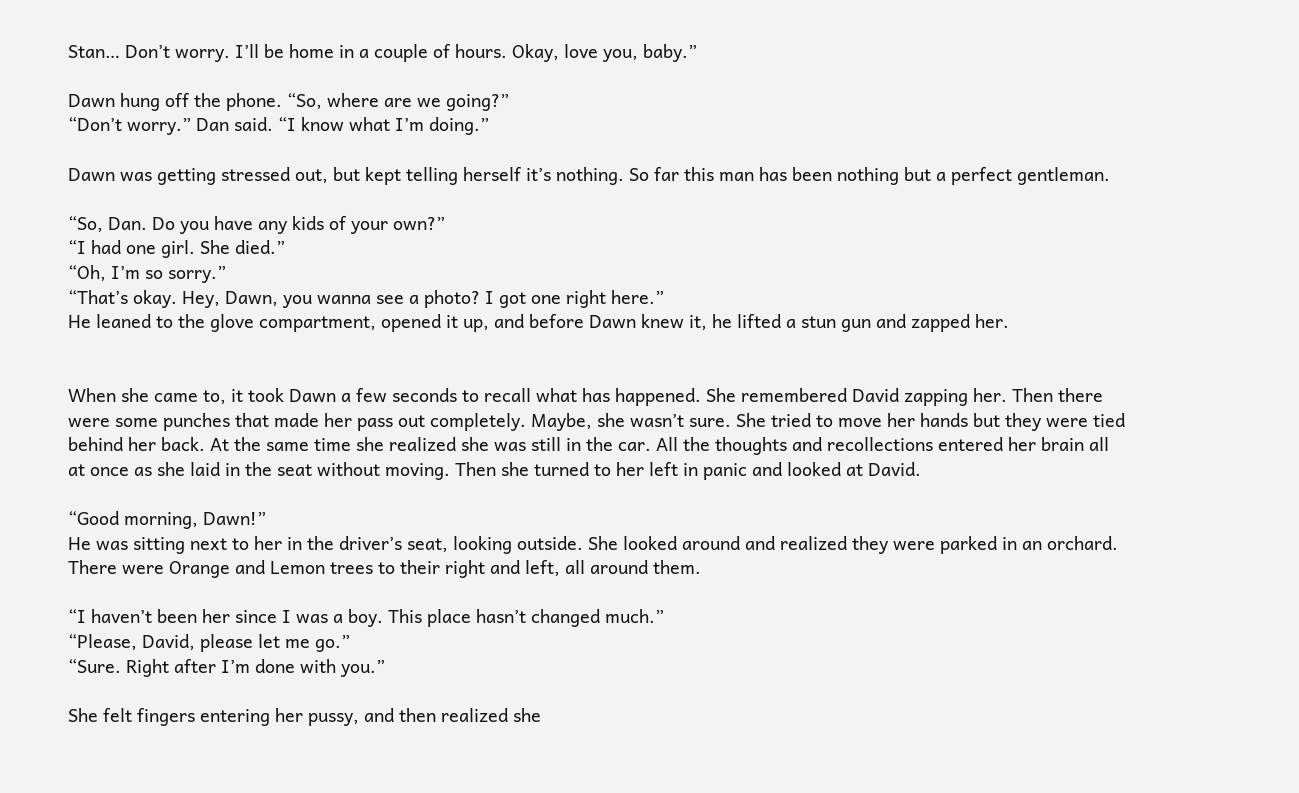Stan… Don’t worry. I’ll be home in a couple of hours. Okay, love you, baby.”

Dawn hung off the phone. “So, where are we going?”
“Don’t worry.” Dan said. “I know what I’m doing.”

Dawn was getting stressed out, but kept telling herself it’s nothing. So far this man has been nothing but a perfect gentleman.

“So, Dan. Do you have any kids of your own?”
“I had one girl. She died.”
“Oh, I’m so sorry.”
“That’s okay. Hey, Dawn, you wanna see a photo? I got one right here.”
He leaned to the glove compartment, opened it up, and before Dawn knew it, he lifted a stun gun and zapped her.


When she came to, it took Dawn a few seconds to recall what has happened. She remembered David zapping her. Then there were some punches that made her pass out completely. Maybe, she wasn’t sure. She tried to move her hands but they were tied behind her back. At the same time she realized she was still in the car. All the thoughts and recollections entered her brain all at once as she laid in the seat without moving. Then she turned to her left in panic and looked at David.

“Good morning, Dawn!”
He was sitting next to her in the driver’s seat, looking outside. She looked around and realized they were parked in an orchard. There were Orange and Lemon trees to their right and left, all around them.

“I haven’t been her since I was a boy. This place hasn’t changed much.”
“Please, David, please let me go.”
“Sure. Right after I’m done with you.”

She felt fingers entering her pussy, and then realized she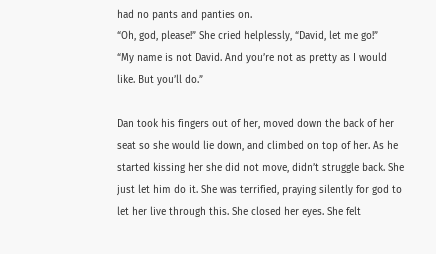had no pants and panties on.
“Oh, god, please!” She cried helplessly, “David, let me go!”
“My name is not David. And you’re not as pretty as I would like. But you’ll do.”

Dan took his fingers out of her, moved down the back of her seat so she would lie down, and climbed on top of her. As he started kissing her she did not move, didn’t struggle back. She just let him do it. She was terrified, praying silently for god to let her live through this. She closed her eyes. She felt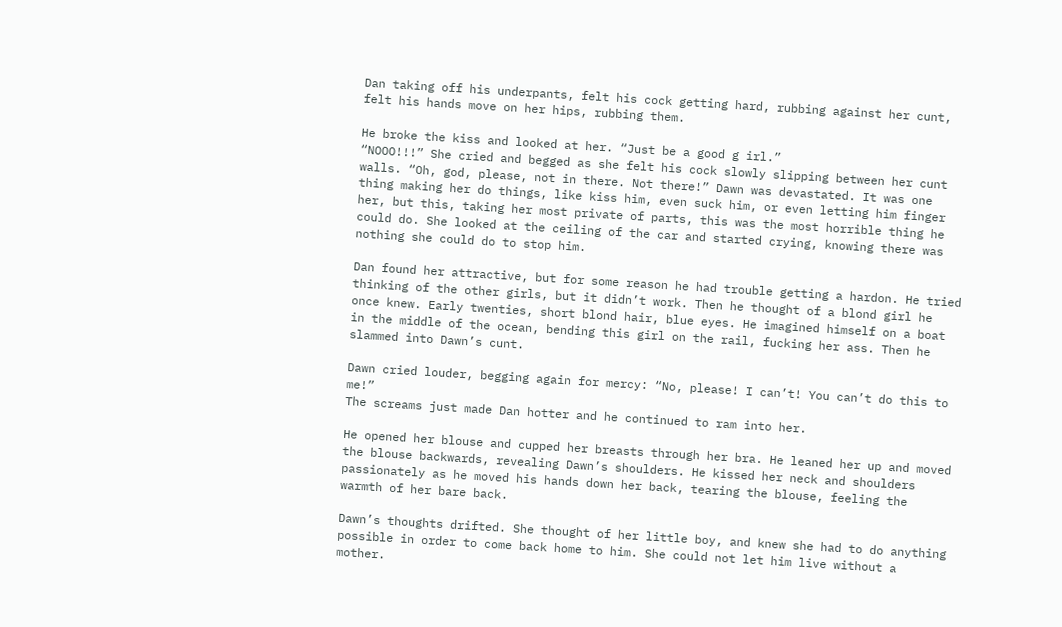Dan taking off his underpants, felt his cock getting hard, rubbing against her cunt, felt his hands move on her hips, rubbing them.

He broke the kiss and looked at her. “Just be a good g irl.”
“NOOO!!!” She cried and begged as she felt his cock slowly slipping between her cunt walls. “Oh, god, please, not in there. Not there!” Dawn was devastated. It was one thing making her do things, like kiss him, even suck him, or even letting him finger her, but this, taking her most private of parts, this was the most horrible thing he could do. She looked at the ceiling of the car and started crying, knowing there was nothing she could do to stop him.

Dan found her attractive, but for some reason he had trouble getting a hardon. He tried thinking of the other girls, but it didn’t work. Then he thought of a blond girl he once knew. Early twenties, short blond hair, blue eyes. He imagined himself on a boat in the middle of the ocean, bending this girl on the rail, fucking her ass. Then he slammed into Dawn’s cunt.

Dawn cried louder, begging again for mercy: “No, please! I can’t! You can’t do this to me!”
The screams just made Dan hotter and he continued to ram into her.

He opened her blouse and cupped her breasts through her bra. He leaned her up and moved the blouse backwards, revealing Dawn’s shoulders. He kissed her neck and shoulders passionately as he moved his hands down her back, tearing the blouse, feeling the warmth of her bare back.

Dawn’s thoughts drifted. She thought of her little boy, and knew she had to do anything possible in order to come back home to him. She could not let him live without a mother.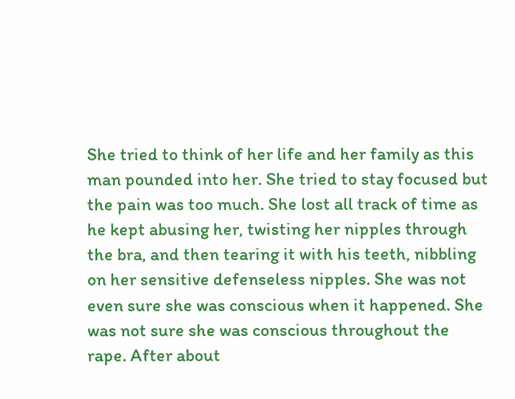She tried to think of her life and her family as this man pounded into her. She tried to stay focused but the pain was too much. She lost all track of time as he kept abusing her, twisting her nipples through the bra, and then tearing it with his teeth, nibbling on her sensitive defenseless nipples. She was not even sure she was conscious when it happened. She was not sure she was conscious throughout the rape. After about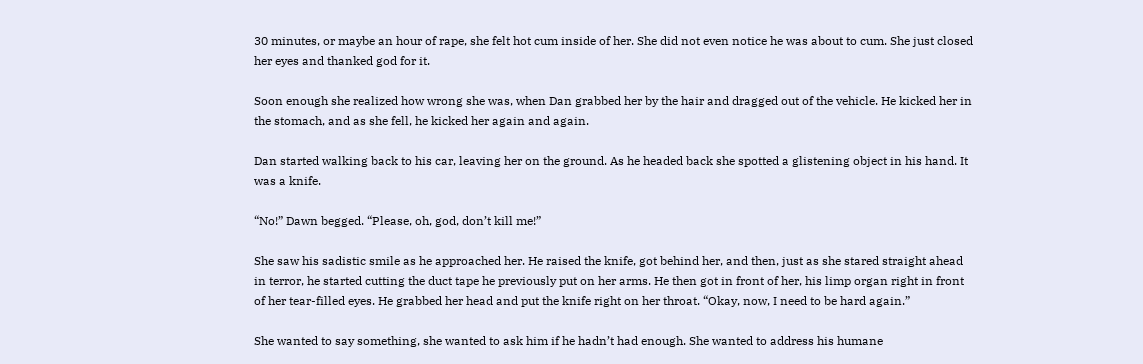30 minutes, or maybe an hour of rape, she felt hot cum inside of her. She did not even notice he was about to cum. She just closed her eyes and thanked god for it.

Soon enough she realized how wrong she was, when Dan grabbed her by the hair and dragged out of the vehicle. He kicked her in the stomach, and as she fell, he kicked her again and again.

Dan started walking back to his car, leaving her on the ground. As he headed back she spotted a glistening object in his hand. It was a knife.

“No!” Dawn begged. “Please, oh, god, don’t kill me!”

She saw his sadistic smile as he approached her. He raised the knife, got behind her, and then, just as she stared straight ahead in terror, he started cutting the duct tape he previously put on her arms. He then got in front of her, his limp organ right in front of her tear-filled eyes. He grabbed her head and put the knife right on her throat. “Okay, now, I need to be hard again.”

She wanted to say something, she wanted to ask him if he hadn’t had enough. She wanted to address his humane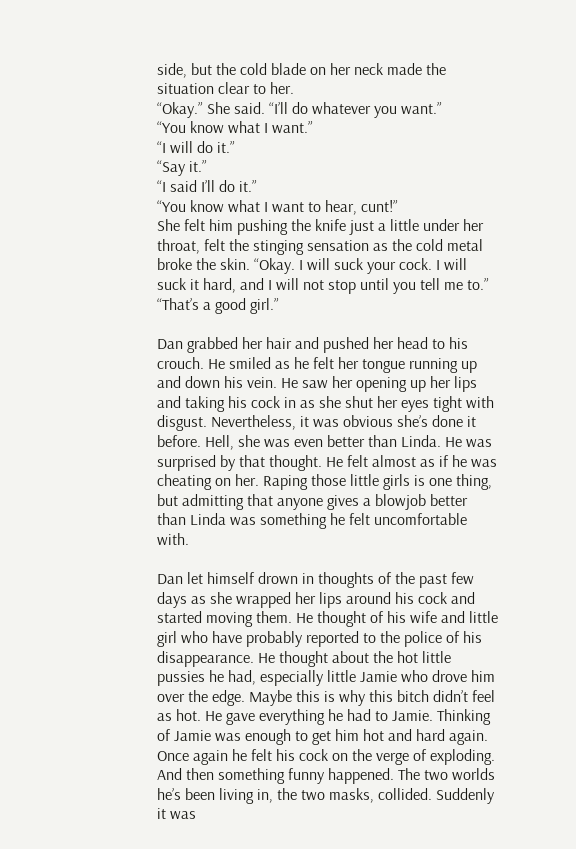side, but the cold blade on her neck made the situation clear to her.
“Okay.” She said. “I’ll do whatever you want.”
“You know what I want.”
“I will do it.”
“Say it.”
“I said I’ll do it.”
“You know what I want to hear, cunt!”
She felt him pushing the knife just a little under her throat, felt the stinging sensation as the cold metal broke the skin. “Okay. I will suck your cock. I will suck it hard, and I will not stop until you tell me to.”
“That’s a good girl.”

Dan grabbed her hair and pushed her head to his crouch. He smiled as he felt her tongue running up and down his vein. He saw her opening up her lips and taking his cock in as she shut her eyes tight with disgust. Nevertheless, it was obvious she’s done it before. Hell, she was even better than Linda. He was surprised by that thought. He felt almost as if he was cheating on her. Raping those little girls is one thing, but admitting that anyone gives a blowjob better than Linda was something he felt uncomfortable with.

Dan let himself drown in thoughts of the past few days as she wrapped her lips around his cock and started moving them. He thought of his wife and little girl who have probably reported to the police of his disappearance. He thought about the hot little pussies he had, especially little Jamie who drove him over the edge. Maybe this is why this bitch didn’t feel as hot. He gave everything he had to Jamie. Thinking of Jamie was enough to get him hot and hard again. Once again he felt his cock on the verge of exploding. And then something funny happened. The two worlds he’s been living in, the two masks, collided. Suddenly it was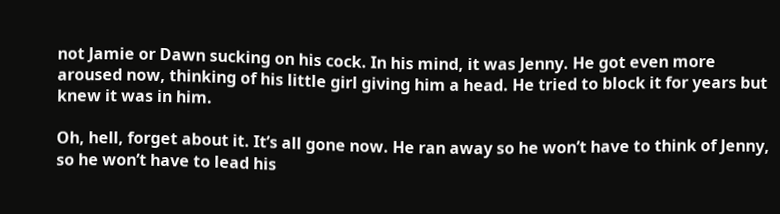not Jamie or Dawn sucking on his cock. In his mind, it was Jenny. He got even more aroused now, thinking of his little girl giving him a head. He tried to block it for years but knew it was in him.

Oh, hell, forget about it. It’s all gone now. He ran away so he won’t have to think of Jenny, so he won’t have to lead his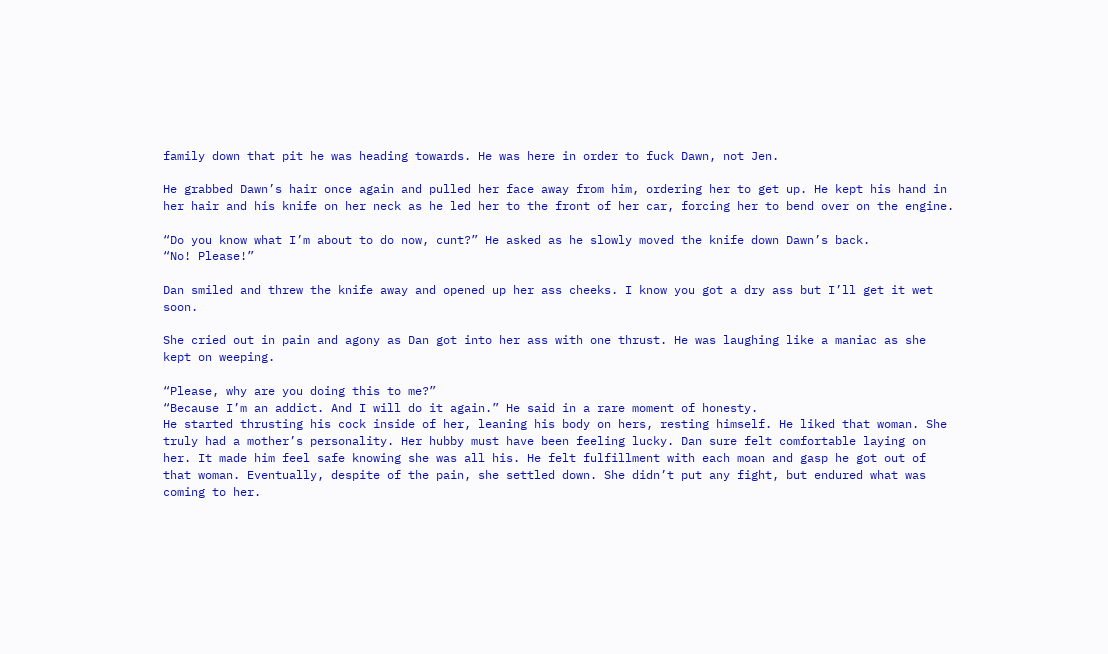family down that pit he was heading towards. He was here in order to fuck Dawn, not Jen.

He grabbed Dawn’s hair once again and pulled her face away from him, ordering her to get up. He kept his hand in her hair and his knife on her neck as he led her to the front of her car, forcing her to bend over on the engine.

“Do you know what I’m about to do now, cunt?” He asked as he slowly moved the knife down Dawn’s back.
“No! Please!”

Dan smiled and threw the knife away and opened up her ass cheeks. I know you got a dry ass but I’ll get it wet soon.

She cried out in pain and agony as Dan got into her ass with one thrust. He was laughing like a maniac as she kept on weeping.

“Please, why are you doing this to me?”
“Because I’m an addict. And I will do it again.” He said in a rare moment of honesty.
He started thrusting his cock inside of her, leaning his body on hers, resting himself. He liked that woman. She truly had a mother’s personality. Her hubby must have been feeling lucky. Dan sure felt comfortable laying on her. It made him feel safe knowing she was all his. He felt fulfillment with each moan and gasp he got out of that woman. Eventually, despite of the pain, she settled down. She didn’t put any fight, but endured what was coming to her.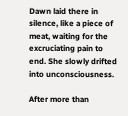Dawn laid there in silence, like a piece of meat, waiting for the excruciating pain to end. She slowly drifted into unconsciousness.

After more than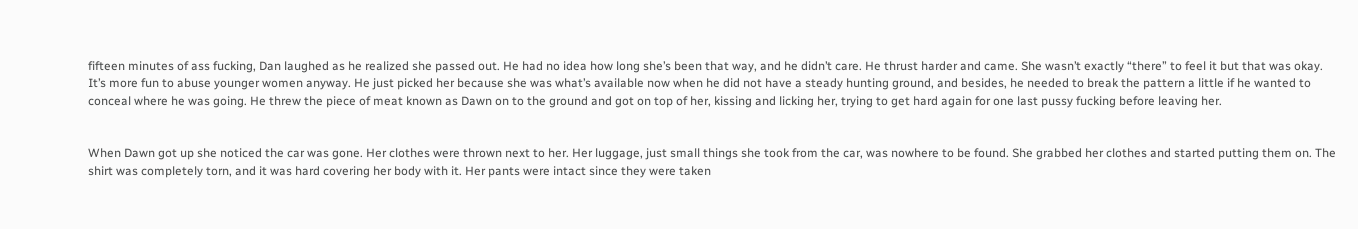fifteen minutes of ass fucking, Dan laughed as he realized she passed out. He had no idea how long she’s been that way, and he didn’t care. He thrust harder and came. She wasn’t exactly “there” to feel it but that was okay. It’s more fun to abuse younger women anyway. He just picked her because she was what’s available now when he did not have a steady hunting ground, and besides, he needed to break the pattern a little if he wanted to conceal where he was going. He threw the piece of meat known as Dawn on to the ground and got on top of her, kissing and licking her, trying to get hard again for one last pussy fucking before leaving her.


When Dawn got up she noticed the car was gone. Her clothes were thrown next to her. Her luggage, just small things she took from the car, was nowhere to be found. She grabbed her clothes and started putting them on. The shirt was completely torn, and it was hard covering her body with it. Her pants were intact since they were taken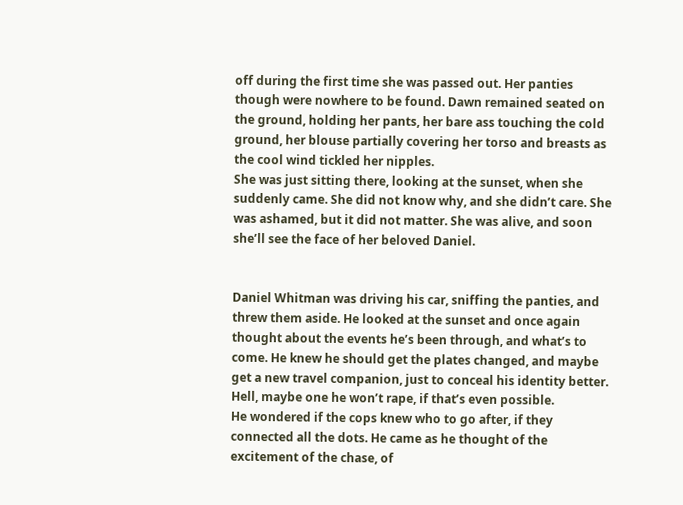off during the first time she was passed out. Her panties though were nowhere to be found. Dawn remained seated on the ground, holding her pants, her bare ass touching the cold ground, her blouse partially covering her torso and breasts as the cool wind tickled her nipples.
She was just sitting there, looking at the sunset, when she suddenly came. She did not know why, and she didn’t care. She was ashamed, but it did not matter. She was alive, and soon she’ll see the face of her beloved Daniel.


Daniel Whitman was driving his car, sniffing the panties, and threw them aside. He looked at the sunset and once again thought about the events he’s been through, and what’s to come. He knew he should get the plates changed, and maybe get a new travel companion, just to conceal his identity better. Hell, maybe one he won’t rape, if that’s even possible.
He wondered if the cops knew who to go after, if they connected all the dots. He came as he thought of the excitement of the chase, of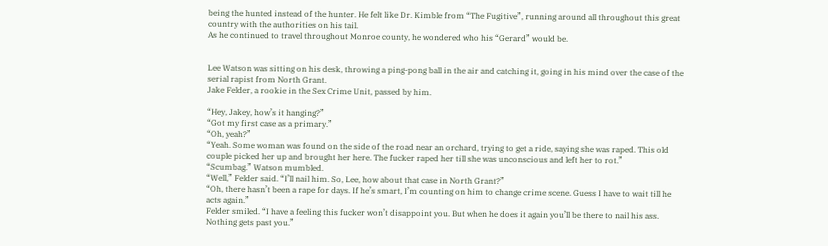being the hunted instead of the hunter. He felt like Dr. Kimble from “The Fugitive”, running around all throughout this great country with the authorities on his tail.
As he continued to travel throughout Monroe county, he wondered who his “Gerard” would be.


Lee Watson was sitting on his desk, throwing a ping-pong ball in the air and catching it, going in his mind over the case of the serial rapist from North Grant.
Jake Felder, a rookie in the Sex Crime Unit, passed by him.

“Hey, Jakey, how’s it hanging?”
“Got my first case as a primary.”
“Oh, yeah?”
“Yeah. Some woman was found on the side of the road near an orchard, trying to get a ride, saying she was raped. This old couple picked her up and brought her here. The fucker raped her till she was unconscious and left her to rot.”
“Scumbag.” Watson mumbled.
“Well,” Felder said. “I’ll nail him. So, Lee, how about that case in North Grant?”
“Oh, there hasn’t been a rape for days. If he’s smart, I’m counting on him to change crime scene. Guess I have to wait till he acts again.”
Felder smiled. “I have a feeling this fucker won’t disappoint you. But when he does it again you’ll be there to nail his ass. Nothing gets past you.”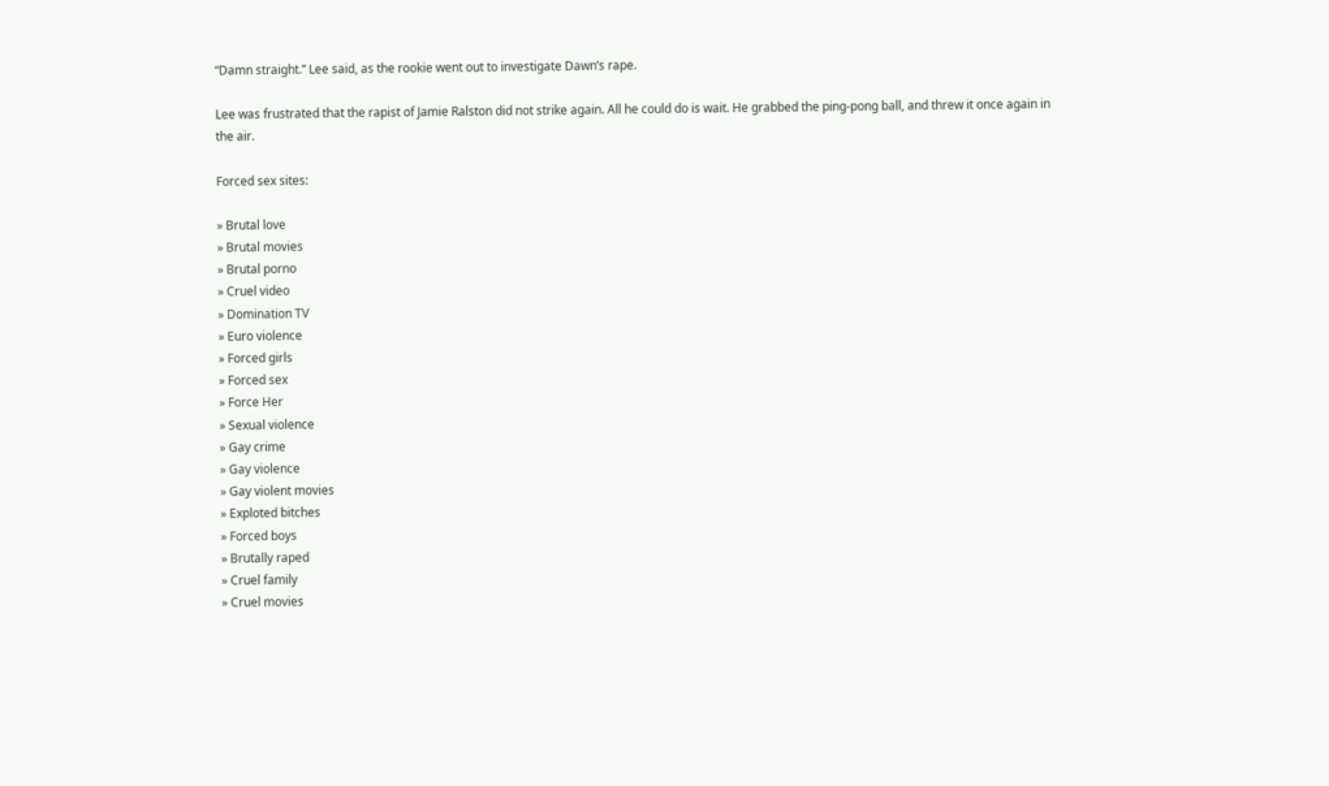“Damn straight.” Lee said, as the rookie went out to investigate Dawn’s rape.

Lee was frustrated that the rapist of Jamie Ralston did not strike again. All he could do is wait. He grabbed the ping-pong ball, and threw it once again in the air.

Forced sex sites:

» Brutal love
» Brutal movies
» Brutal porno
» Cruel video
» Domination TV
» Euro violence
» Forced girls
» Forced sex
» Force Her
» Sexual violence
» Gay crime
» Gay violence
» Gay violent movies
» Exploted bitches
» Forced boys
» Brutally raped
» Cruel family
» Cruel movies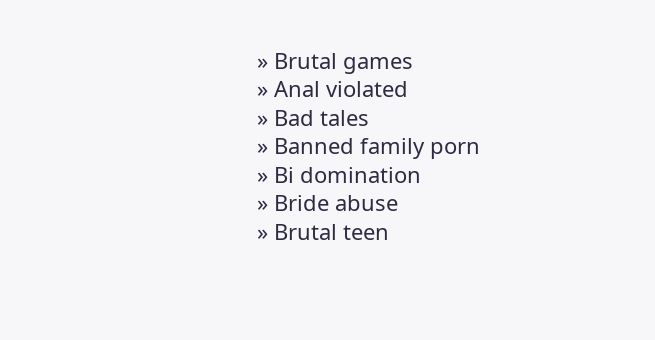» Brutal games
» Anal violated
» Bad tales
» Banned family porn
» Bi domination
» Bride abuse
» Brutal teen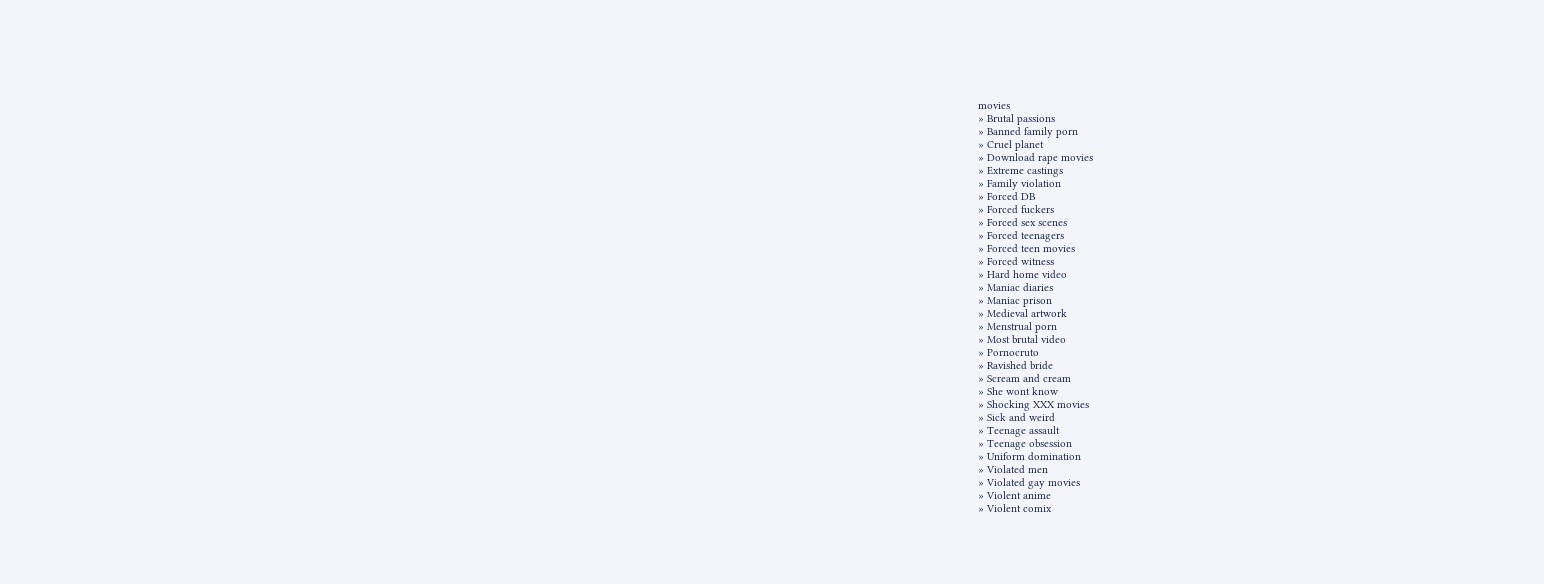movies
» Brutal passions
» Banned family porn
» Cruel planet
» Download rape movies
» Extreme castings
» Family violation
» Forced DB
» Forced fuckers
» Forced sex scenes
» Forced teenagers
» Forced teen movies
» Forced witness
» Hard home video
» Maniac diaries
» Maniac prison
» Medieval artwork
» Menstrual porn
» Most brutal video
» Pornocruto
» Ravished bride
» Scream and cream
» She wont know
» Shocking XXX movies
» Sick and weird
» Teenage assault
» Teenage obsession
» Uniform domination
» Violated men
» Violated gay movies
» Violent anime
» Violent comix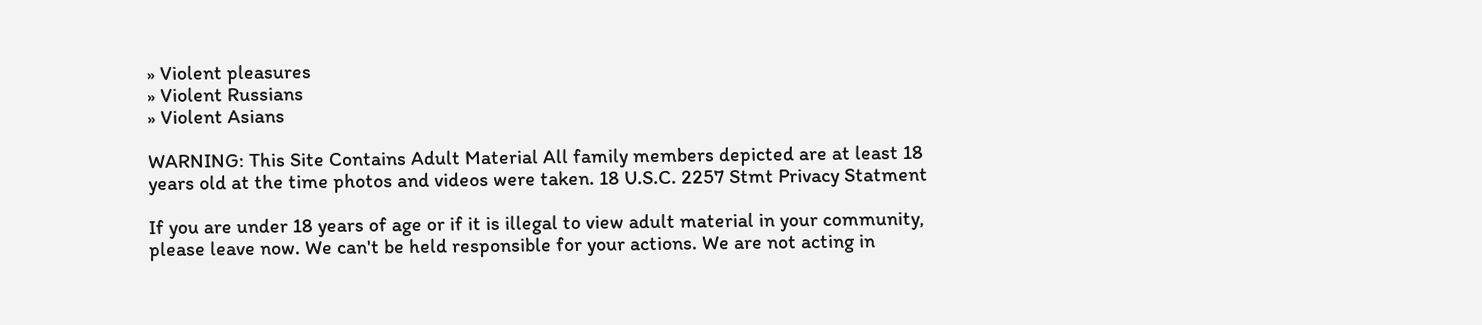» Violent pleasures
» Violent Russians
» Violent Asians

WARNING: This Site Contains Adult Material All family members depicted are at least 18 years old at the time photos and videos were taken. 18 U.S.C. 2257 Stmt Privacy Statment

If you are under 18 years of age or if it is illegal to view adult material in your community, please leave now. We can't be held responsible for your actions. We are not acting in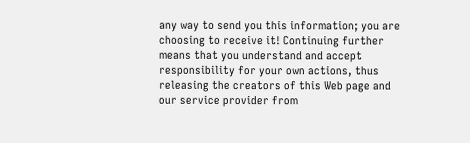any way to send you this information; you are choosing to receive it! Continuing further means that you understand and accept responsibility for your own actions, thus releasing the creators of this Web page and our service provider from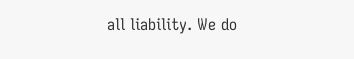all liability. We do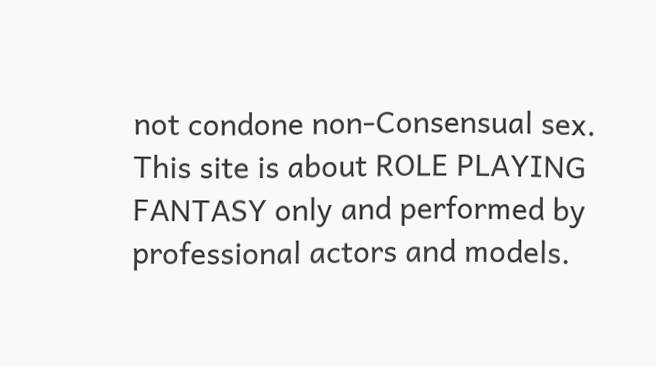not condone non-Consensual sex. This site is about ROLE PLAYING FANTASY only and performed by professional actors and models.